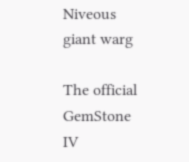Niveous giant warg

The official GemStone IV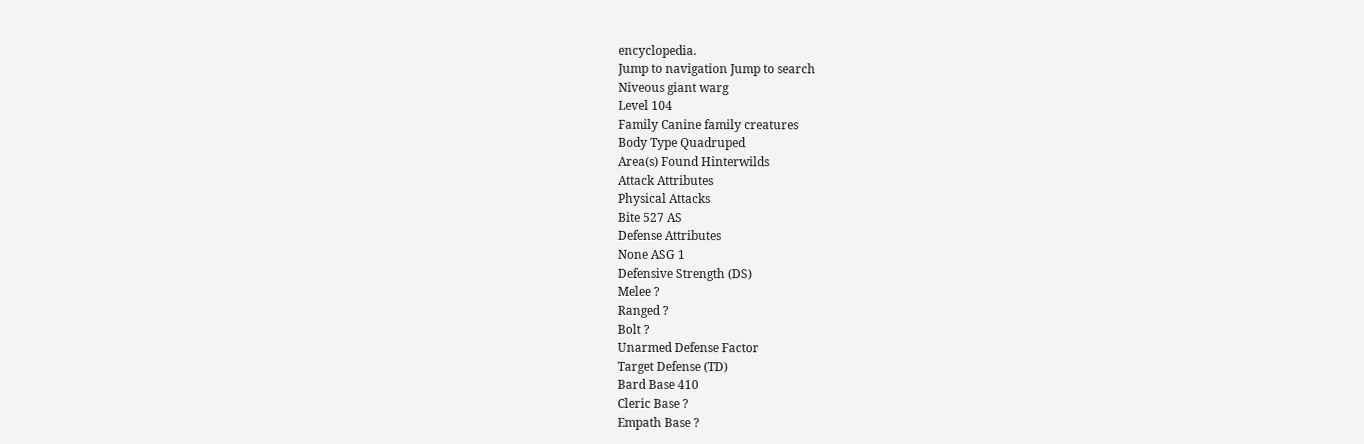encyclopedia.
Jump to navigation Jump to search
Niveous giant warg
Level 104
Family Canine family creatures
Body Type Quadruped
Area(s) Found Hinterwilds
Attack Attributes
Physical Attacks
Bite 527 AS
Defense Attributes
None ASG 1
Defensive Strength (DS)
Melee ?
Ranged ?
Bolt ?
Unarmed Defense Factor
Target Defense (TD)
Bard Base 410
Cleric Base ?
Empath Base ?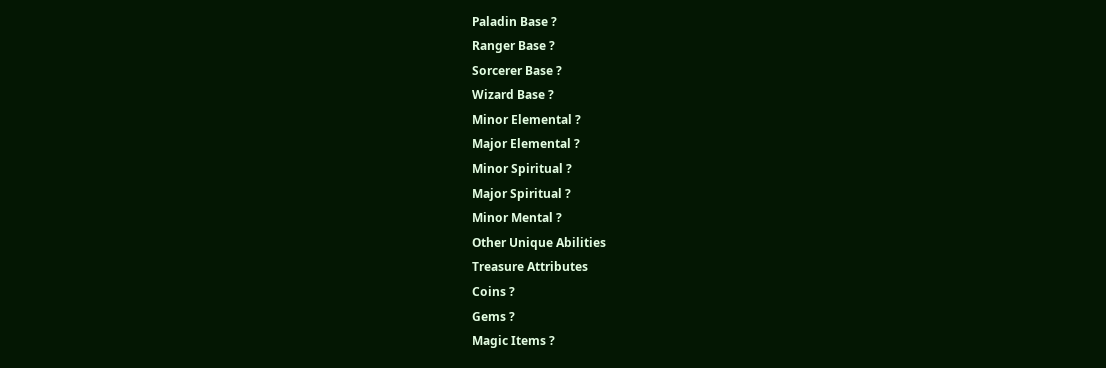Paladin Base ?
Ranger Base ?
Sorcerer Base ?
Wizard Base ?
Minor Elemental ?
Major Elemental ?
Minor Spiritual ?
Major Spiritual ?
Minor Mental ?
Other Unique Abilities
Treasure Attributes
Coins ?
Gems ?
Magic Items ?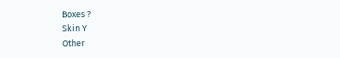Boxes ?
Skin Y
Other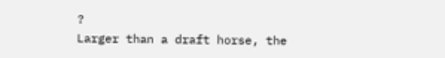?
Larger than a draft horse, the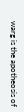warg is the apotheosis of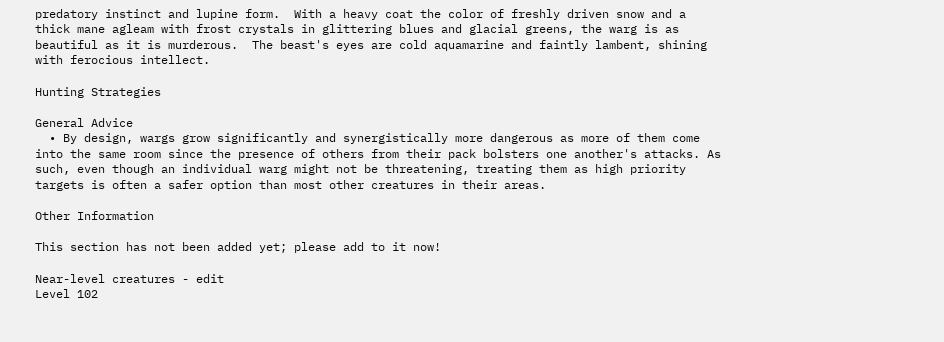predatory instinct and lupine form.  With a heavy coat the color of freshly driven snow and a thick mane agleam with frost crystals in glittering blues and glacial greens, the warg is as beautiful as it is murderous.  The beast's eyes are cold aquamarine and faintly lambent, shining with ferocious intellect.

Hunting Strategies

General Advice
  • By design, wargs grow significantly and synergistically more dangerous as more of them come into the same room since the presence of others from their pack bolsters one another's attacks. As such, even though an individual warg might not be threatening, treating them as high priority targets is often a safer option than most other creatures in their areas.

Other Information

This section has not been added yet; please add to it now!

Near-level creatures - edit
Level 102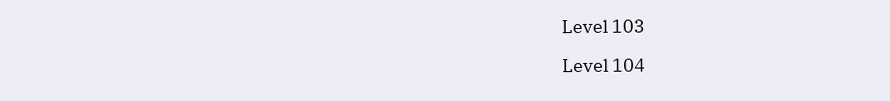Level 103

Level 104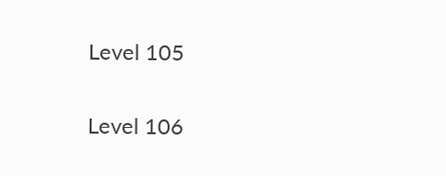Level 105

Level 106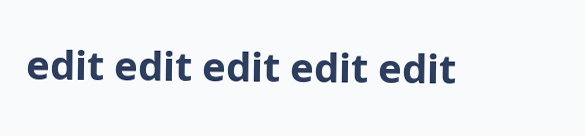edit edit edit edit edit